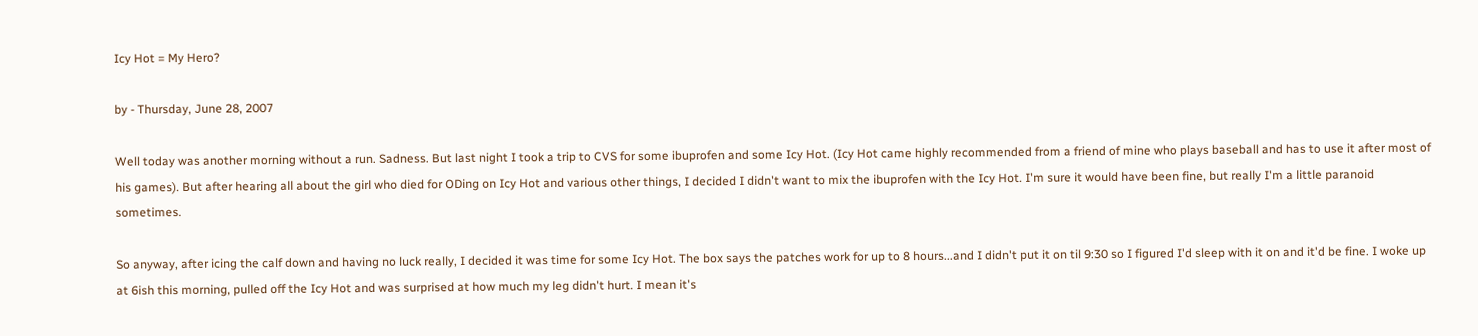Icy Hot = My Hero?

by - Thursday, June 28, 2007

Well today was another morning without a run. Sadness. But last night I took a trip to CVS for some ibuprofen and some Icy Hot. (Icy Hot came highly recommended from a friend of mine who plays baseball and has to use it after most of his games). But after hearing all about the girl who died for ODing on Icy Hot and various other things, I decided I didn't want to mix the ibuprofen with the Icy Hot. I'm sure it would have been fine, but really I'm a little paranoid sometimes.

So anyway, after icing the calf down and having no luck really, I decided it was time for some Icy Hot. The box says the patches work for up to 8 hours...and I didn't put it on til 9:30 so I figured I'd sleep with it on and it'd be fine. I woke up at 6ish this morning, pulled off the Icy Hot and was surprised at how much my leg didn't hurt. I mean it's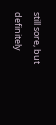still sore, but definitely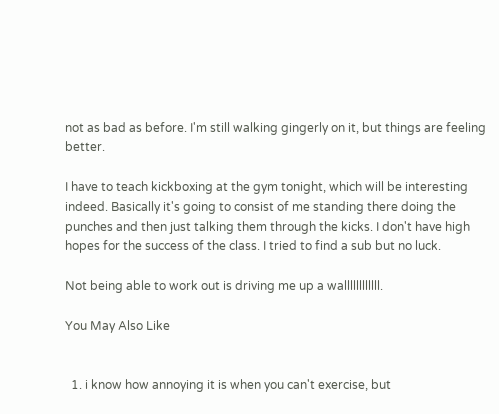not as bad as before. I'm still walking gingerly on it, but things are feeling better.

I have to teach kickboxing at the gym tonight, which will be interesting indeed. Basically it's going to consist of me standing there doing the punches and then just talking them through the kicks. I don't have high hopes for the success of the class. I tried to find a sub but no luck.

Not being able to work out is driving me up a wallllllllllll.

You May Also Like


  1. i know how annoying it is when you can't exercise, but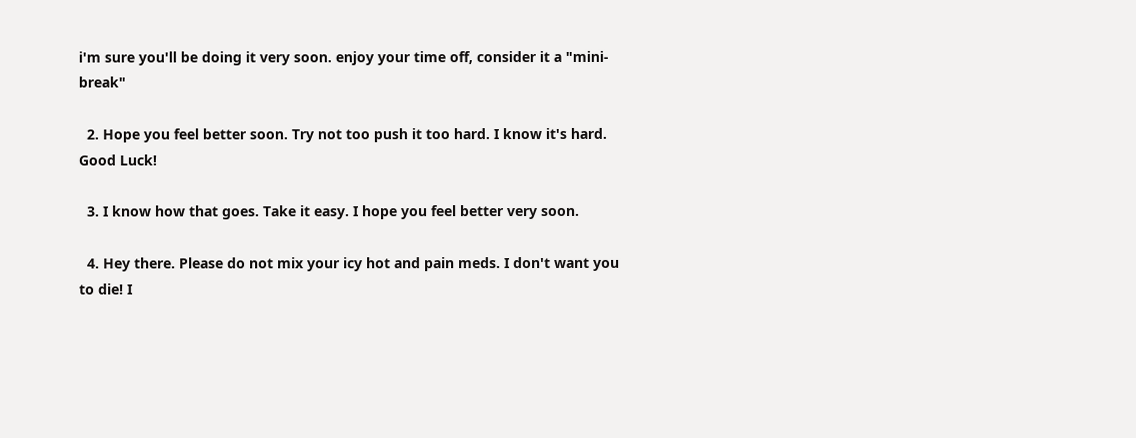i'm sure you'll be doing it very soon. enjoy your time off, consider it a "mini-break"

  2. Hope you feel better soon. Try not too push it too hard. I know it's hard. Good Luck!

  3. I know how that goes. Take it easy. I hope you feel better very soon.

  4. Hey there. Please do not mix your icy hot and pain meds. I don't want you to die! I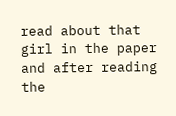read about that girl in the paper and after reading the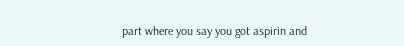part where you say you got aspirin and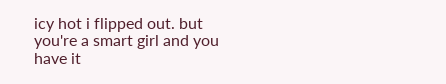icy hot i flipped out. but you're a smart girl and you have it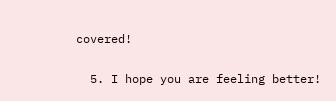covered!

  5. I hope you are feeling better!